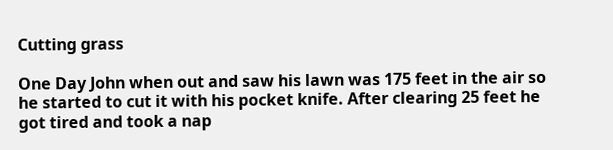Cutting grass

One Day John when out and saw his lawn was 175 feet in the air so he started to cut it with his pocket knife. After clearing 25 feet he got tired and took a nap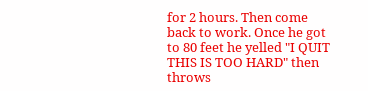for 2 hours. Then come back to work. Once he got to 80 feet he yelled "I QUIT THIS IS TOO HARD" then throws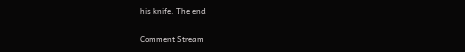his knife. The end

Comment Stream